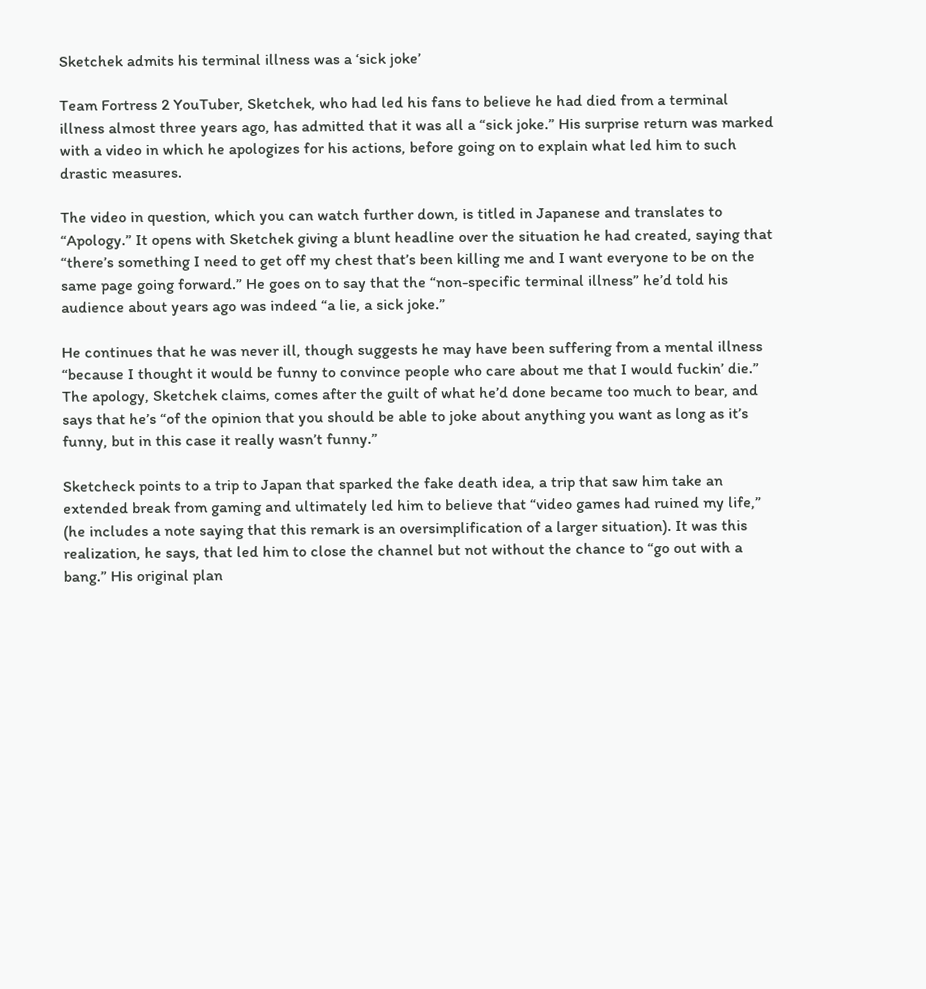Sketchek admits his terminal illness was a ‘sick joke’

Team Fortress 2 YouTuber, Sketchek, who had led his fans to believe he had died from a terminal illness almost three years ago, has admitted that it was all a “sick joke.” His surprise return was marked with a video in which he apologizes for his actions, before going on to explain what led him to such drastic measures.

The video in question, which you can watch further down, is titled in Japanese and translates to “Apology.” It opens with Sketchek giving a blunt headline over the situation he had created, saying that “there’s something I need to get off my chest that’s been killing me and I want everyone to be on the same page going forward.” He goes on to say that the “non-specific terminal illness” he’d told his audience about years ago was indeed “a lie, a sick joke.”

He continues that he was never ill, though suggests he may have been suffering from a mental illness “because I thought it would be funny to convince people who care about me that I would fuckin’ die.” The apology, Sketchek claims, comes after the guilt of what he’d done became too much to bear, and says that he’s “of the opinion that you should be able to joke about anything you want as long as it’s funny, but in this case it really wasn’t funny.”

Sketcheck points to a trip to Japan that sparked the fake death idea, a trip that saw him take an extended break from gaming and ultimately led him to believe that “video games had ruined my life,” (he includes a note saying that this remark is an oversimplification of a larger situation). It was this realization, he says, that led him to close the channel but not without the chance to “go out with a bang.” His original plan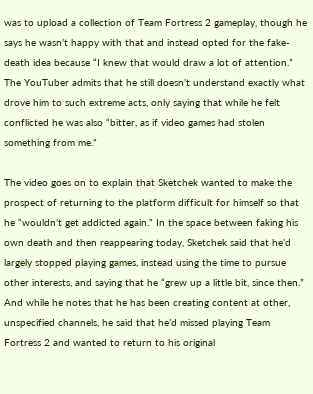was to upload a collection of Team Fortress 2 gameplay, though he says he wasn’t happy with that and instead opted for the fake-death idea because “I knew that would draw a lot of attention.” The YouTuber admits that he still doesn’t understand exactly what drove him to such extreme acts, only saying that while he felt conflicted he was also “bitter, as if video games had stolen something from me.”

The video goes on to explain that Sketchek wanted to make the prospect of returning to the platform difficult for himself so that he “wouldn’t get addicted again.” In the space between faking his own death and then reappearing today, Sketchek said that he’d largely stopped playing games, instead using the time to pursue other interests, and saying that he “grew up a little bit, since then.” And while he notes that he has been creating content at other, unspecified channels, he said that he’d missed playing Team Fortress 2 and wanted to return to his original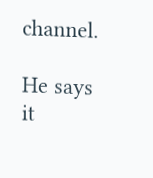channel.

He says it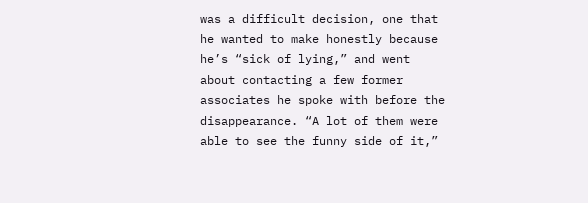was a difficult decision, one that he wanted to make honestly because he’s “sick of lying,” and went about contacting a few former associates he spoke with before the disappearance. “A lot of them were able to see the funny side of it,”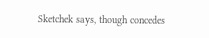Sketchek says, though concedes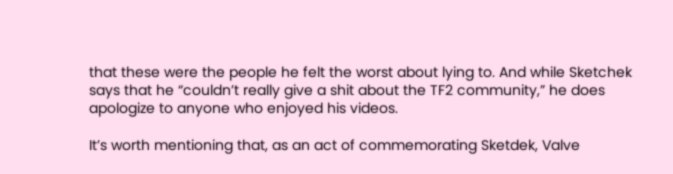that these were the people he felt the worst about lying to. And while Sketchek says that he “couldn’t really give a shit about the TF2 community,” he does apologize to anyone who enjoyed his videos.

It’s worth mentioning that, as an act of commemorating Sketdek, Valve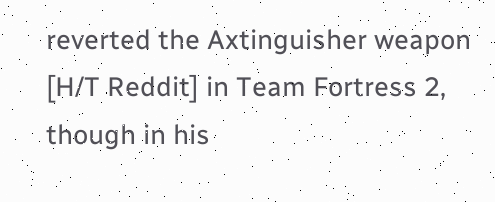reverted the Axtinguisher weapon [H/T Reddit] in Team Fortress 2, though in his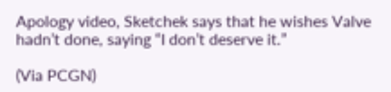Apology video, Sketchek says that he wishes Valve hadn’t done, saying “I don’t deserve it.”

(Via PCGN)